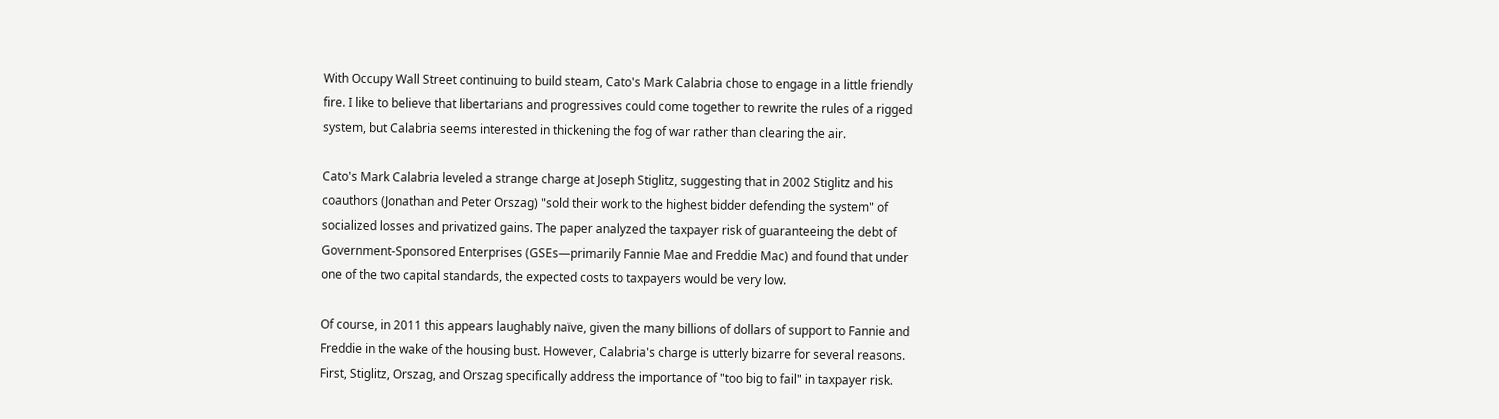With Occupy Wall Street continuing to build steam, Cato's Mark Calabria chose to engage in a little friendly fire. I like to believe that libertarians and progressives could come together to rewrite the rules of a rigged system, but Calabria seems interested in thickening the fog of war rather than clearing the air.

Cato's Mark Calabria leveled a strange charge at Joseph Stiglitz, suggesting that in 2002 Stiglitz and his coauthors (Jonathan and Peter Orszag) "sold their work to the highest bidder defending the system" of socialized losses and privatized gains. The paper analyzed the taxpayer risk of guaranteeing the debt of Government-Sponsored Enterprises (GSEs—primarily Fannie Mae and Freddie Mac) and found that under one of the two capital standards, the expected costs to taxpayers would be very low.

Of course, in 2011 this appears laughably naïve, given the many billions of dollars of support to Fannie and Freddie in the wake of the housing bust. However, Calabria's charge is utterly bizarre for several reasons. First, Stiglitz, Orszag, and Orszag specifically address the importance of "too big to fail" in taxpayer risk.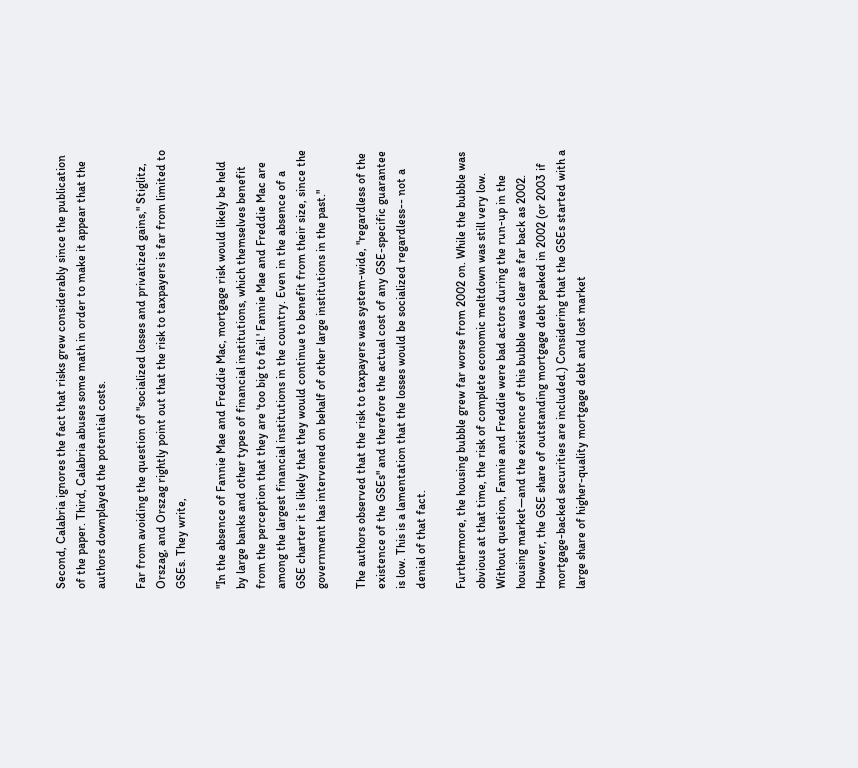Second, Calabria ignores the fact that risks grew considerably since the publication of the paper. Third, Calabria abuses some math in order to make it appear that the authors downplayed the potential costs.

Far from avoiding the question of "socialized losses and privatized gains," Stiglitz, Orszag, and Orszag rightly point out that the risk to taxpayers is far from limited to GSEs. They write,

"In the absence of Fannie Mae and Freddie Mac, mortgage risk would likely be held by large banks and other types of financial institutions, which themselves benefit from the perception that they are 'too big to fail.' Fannie Mae and Freddie Mac are among the largest financial institutions in the country. Even in the absence of a GSE charter it is likely that they would continue to benefit from their size, since the government has intervened on behalf of other large institutions in the past."

The authors observed that the risk to taxpayers was system-wide, "regardless of the existence of the GSEs" and therefore the actual cost of any GSE-specific guarantee is low. This is a lamentation that the losses would be socialized regardless-- not a denial of that fact.

Furthermore, the housing bubble grew far worse from 2002 on. While the bubble was obvious at that time, the risk of complete economic meltdown was still very low. Without question, Fannie and Freddie were bad actors during the run-up in the housing market—and the existence of this bubble was clear as far back as 2002. However, the GSE share of outstanding mortgage debt peaked in 2002 (or 2003 if mortgage-backed securities are included.) Considering that the GSEs started with a large share of higher-quality mortgage debt and lost market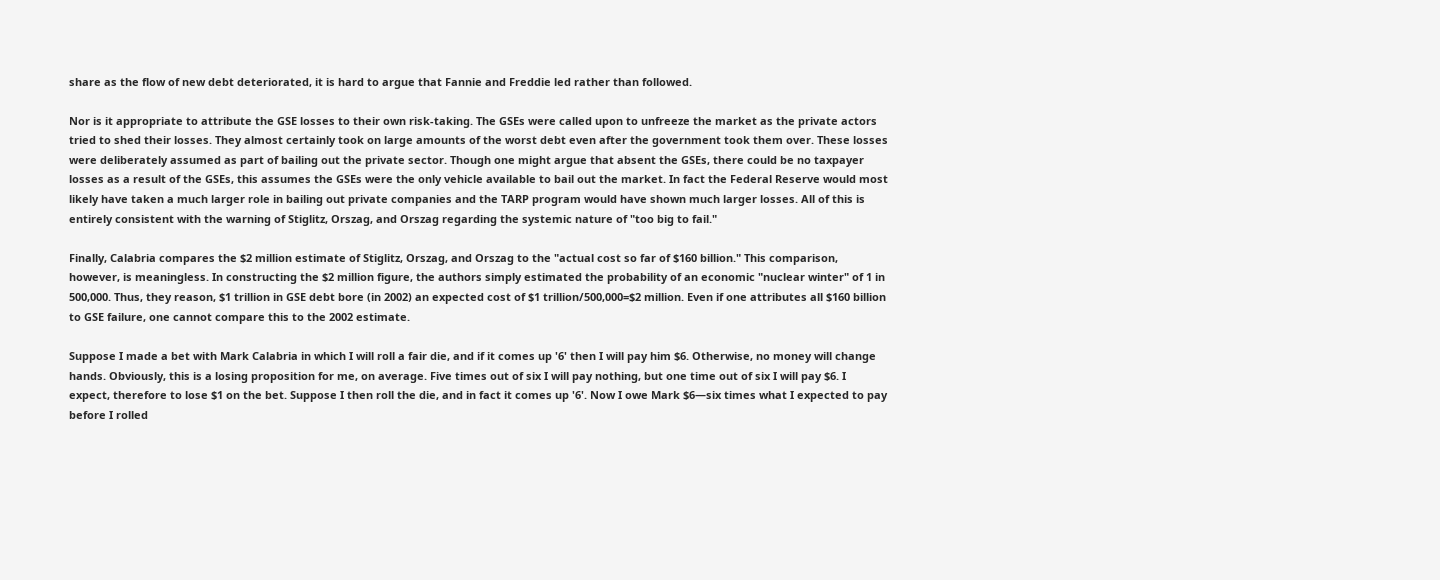share as the flow of new debt deteriorated, it is hard to argue that Fannie and Freddie led rather than followed.

Nor is it appropriate to attribute the GSE losses to their own risk-taking. The GSEs were called upon to unfreeze the market as the private actors tried to shed their losses. They almost certainly took on large amounts of the worst debt even after the government took them over. These losses were deliberately assumed as part of bailing out the private sector. Though one might argue that absent the GSEs, there could be no taxpayer losses as a result of the GSEs, this assumes the GSEs were the only vehicle available to bail out the market. In fact the Federal Reserve would most likely have taken a much larger role in bailing out private companies and the TARP program would have shown much larger losses. All of this is entirely consistent with the warning of Stiglitz, Orszag, and Orszag regarding the systemic nature of "too big to fail."

Finally, Calabria compares the $2 million estimate of Stiglitz, Orszag, and Orszag to the "actual cost so far of $160 billion." This comparison, however, is meaningless. In constructing the $2 million figure, the authors simply estimated the probability of an economic "nuclear winter" of 1 in 500,000. Thus, they reason, $1 trillion in GSE debt bore (in 2002) an expected cost of $1 trillion/500,000=$2 million. Even if one attributes all $160 billion to GSE failure, one cannot compare this to the 2002 estimate.

Suppose I made a bet with Mark Calabria in which I will roll a fair die, and if it comes up '6' then I will pay him $6. Otherwise, no money will change hands. Obviously, this is a losing proposition for me, on average. Five times out of six I will pay nothing, but one time out of six I will pay $6. I expect, therefore to lose $1 on the bet. Suppose I then roll the die, and in fact it comes up '6'. Now I owe Mark $6—six times what I expected to pay before I rolled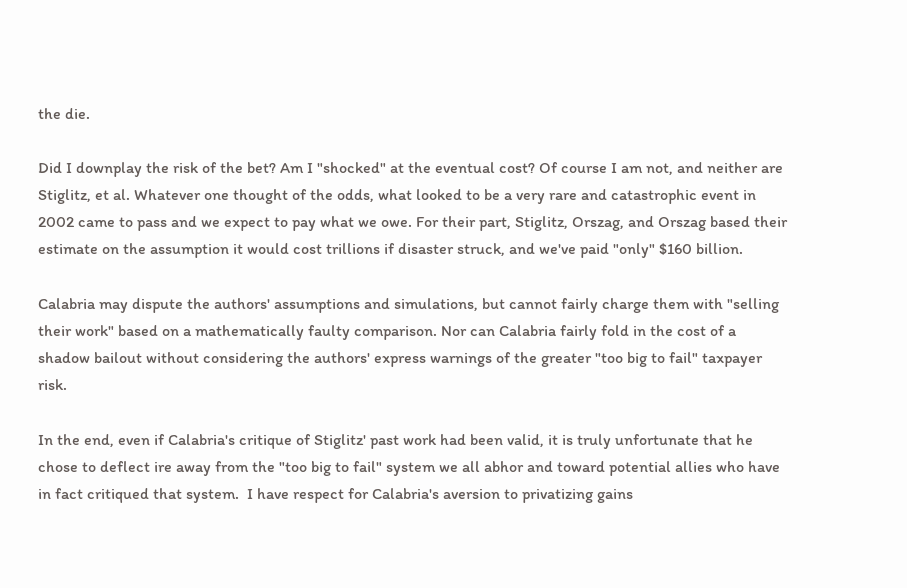the die.

Did I downplay the risk of the bet? Am I "shocked" at the eventual cost? Of course I am not, and neither are Stiglitz, et al. Whatever one thought of the odds, what looked to be a very rare and catastrophic event in 2002 came to pass and we expect to pay what we owe. For their part, Stiglitz, Orszag, and Orszag based their estimate on the assumption it would cost trillions if disaster struck, and we've paid "only" $160 billion.

Calabria may dispute the authors' assumptions and simulations, but cannot fairly charge them with "selling their work" based on a mathematically faulty comparison. Nor can Calabria fairly fold in the cost of a shadow bailout without considering the authors' express warnings of the greater "too big to fail" taxpayer risk.

In the end, even if Calabria's critique of Stiglitz' past work had been valid, it is truly unfortunate that he chose to deflect ire away from the "too big to fail" system we all abhor and toward potential allies who have in fact critiqued that system.  I have respect for Calabria's aversion to privatizing gains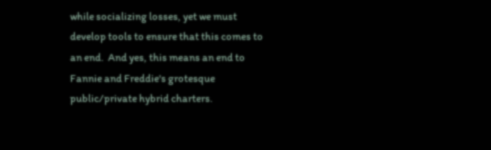while socializing losses, yet we must develop tools to ensure that this comes to an end.  And yes, this means an end to Fannie and Freddie's grotesque public/private hybrid charters.